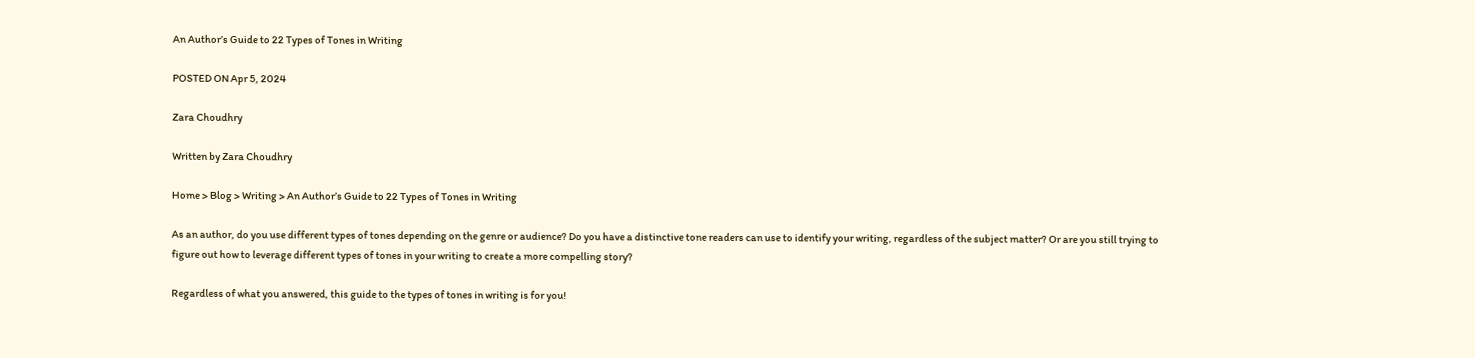An Author’s Guide to 22 Types of Tones in Writing

POSTED ON Apr 5, 2024

Zara Choudhry

Written by Zara Choudhry

Home > Blog > Writing > An Author’s Guide to 22 Types of Tones in Writing

As an author, do you use different types of tones depending on the genre or audience? Do you have a distinctive tone readers can use to identify your writing, regardless of the subject matter? Or are you still trying to figure out how to leverage different types of tones in your writing to create a more compelling story?

Regardless of what you answered, this guide to the types of tones in writing is for you!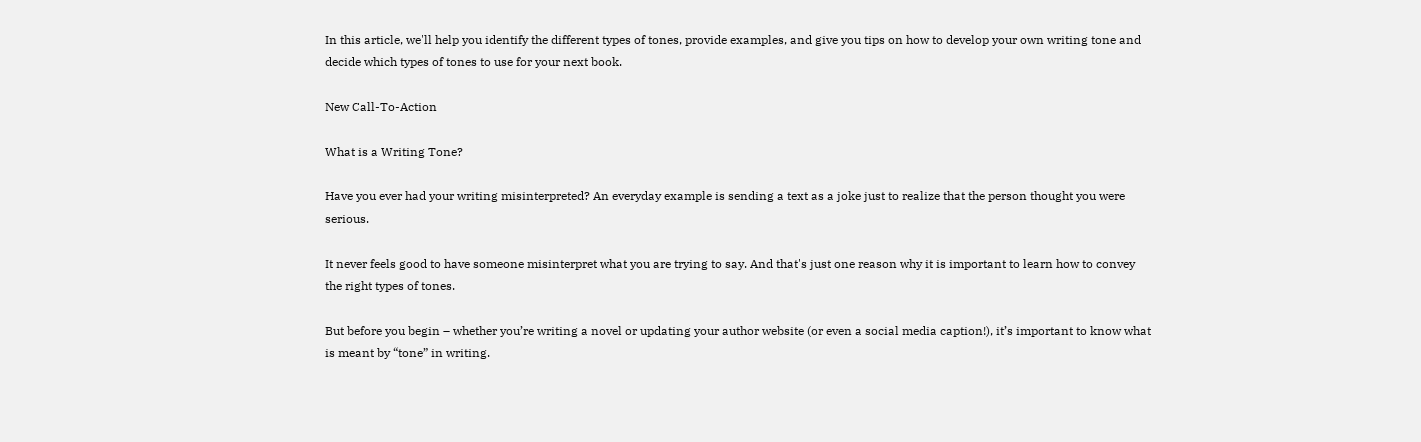In this article, we'll help you identify the different types of tones, provide examples, and give you tips on how to develop your own writing tone and decide which types of tones to use for your next book.

New Call-To-Action

What is a Writing Tone?

Have you ever had your writing misinterpreted? An everyday example is sending a text as a joke just to realize that the person thought you were serious.

It never feels good to have someone misinterpret what you are trying to say. And that's just one reason why it is important to learn how to convey the right types of tones.

But before you begin – whether you’re writing a novel or updating your author website (or even a social media caption!), it’s important to know what is meant by “tone” in writing.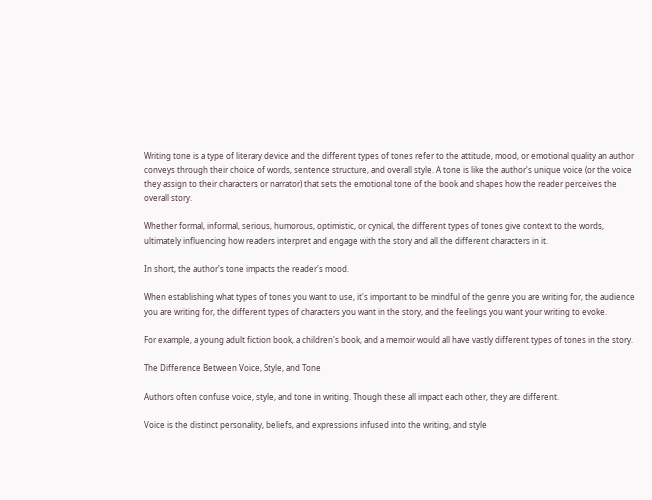Writing tone is a type of literary device and the different types of tones refer to the attitude, mood, or emotional quality an author conveys through their choice of words, sentence structure, and overall style. A tone is like the author's unique voice (or the voice they assign to their characters or narrator) that sets the emotional tone of the book and shapes how the reader perceives the overall story.

Whether formal, informal, serious, humorous, optimistic, or cynical, the different types of tones give context to the words, ultimately influencing how readers interpret and engage with the story and all the different characters in it.

In short, the author's tone impacts the reader's mood.

When establishing what types of tones you want to use, it's important to be mindful of the genre you are writing for, the audience you are writing for, the different types of characters you want in the story, and the feelings you want your writing to evoke.

For example, a young adult fiction book, a children's book, and a memoir would all have vastly different types of tones in the story.

The Difference Between Voice, Style, and Tone

Authors often confuse voice, style, and tone in writing. Though these all impact each other, they are different.

Voice is the distinct personality, beliefs, and expressions infused into the writing, and style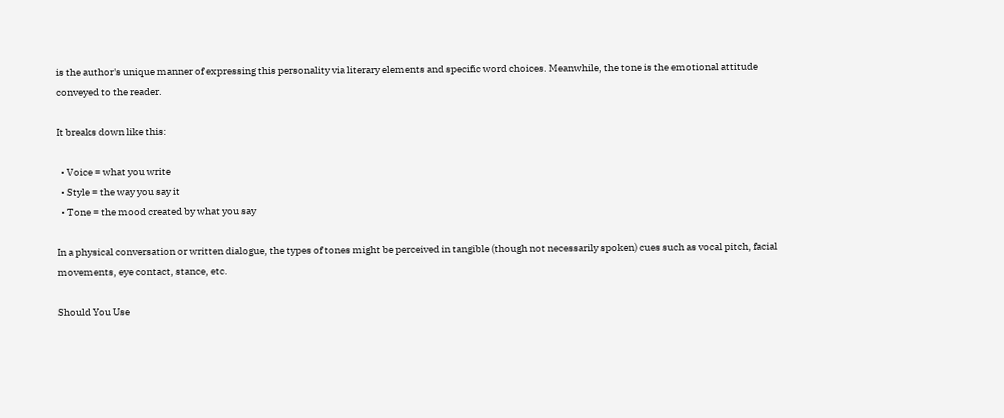is the author's unique manner of expressing this personality via literary elements and specific word choices. Meanwhile, the tone is the emotional attitude conveyed to the reader.

It breaks down like this:

  • Voice = what you write
  • Style = the way you say it
  • Tone = the mood created by what you say

In a physical conversation or written dialogue, the types of tones might be perceived in tangible (though not necessarily spoken) cues such as vocal pitch, facial movements, eye contact, stance, etc.

Should You Use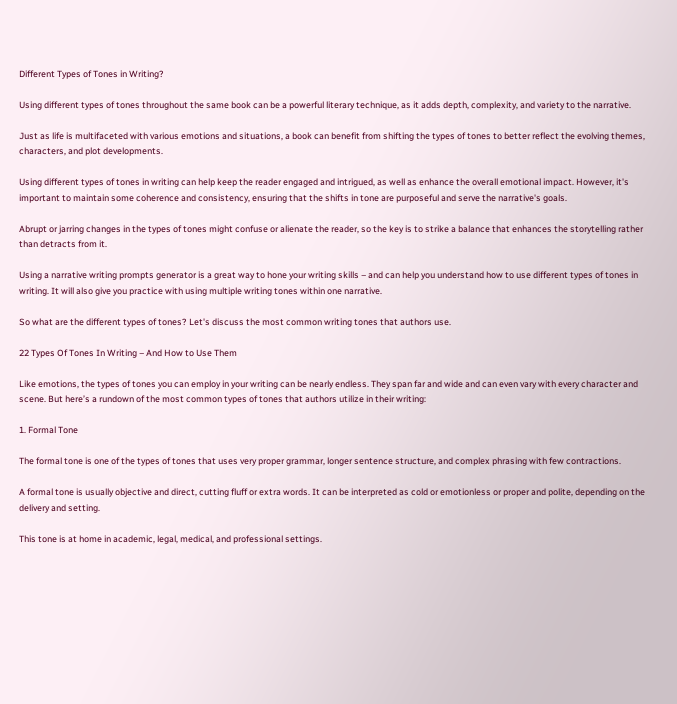Different Types of Tones in Writing?

Using different types of tones throughout the same book can be a powerful literary technique, as it adds depth, complexity, and variety to the narrative.

Just as life is multifaceted with various emotions and situations, a book can benefit from shifting the types of tones to better reflect the evolving themes, characters, and plot developments.

Using different types of tones in writing can help keep the reader engaged and intrigued, as well as enhance the overall emotional impact. However, it's important to maintain some coherence and consistency, ensuring that the shifts in tone are purposeful and serve the narrative's goals.

Abrupt or jarring changes in the types of tones might confuse or alienate the reader, so the key is to strike a balance that enhances the storytelling rather than detracts from it.

Using a narrative writing prompts generator is a great way to hone your writing skills – and can help you understand how to use different types of tones in writing. It will also give you practice with using multiple writing tones within one narrative.

So what are the different types of tones? Let's discuss the most common writing tones that authors use.

22 Types Of Tones In Writing – And How to Use Them

Like emotions, the types of tones you can employ in your writing can be nearly endless. They span far and wide and can even vary with every character and scene. But here’s a rundown of the most common types of tones that authors utilize in their writing:

1. Formal Tone

The formal tone is one of the types of tones that uses very proper grammar, longer sentence structure, and complex phrasing with few contractions.

A formal tone is usually objective and direct, cutting fluff or extra words. It can be interpreted as cold or emotionless or proper and polite, depending on the delivery and setting.

This tone is at home in academic, legal, medical, and professional settings.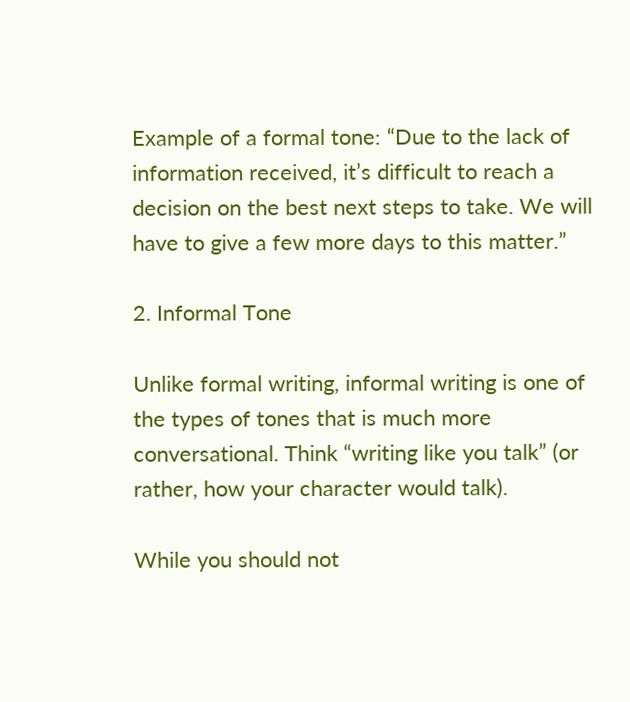Example of a formal tone: “Due to the lack of information received, it’s difficult to reach a decision on the best next steps to take. We will have to give a few more days to this matter.”

2. Informal Tone

Unlike formal writing, informal writing is one of the types of tones that is much more conversational. Think “writing like you talk” (or rather, how your character would talk).

While you should not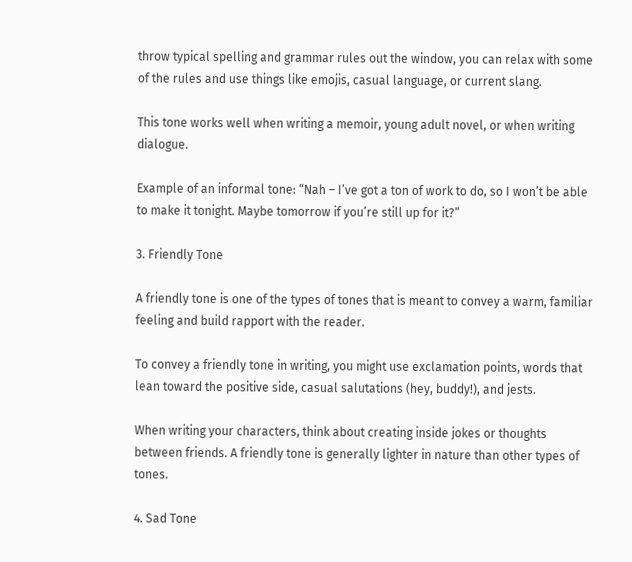throw typical spelling and grammar rules out the window, you can relax with some of the rules and use things like emojis, casual language, or current slang.

This tone works well when writing a memoir, young adult novel, or when writing dialogue.

Example of an informal tone: “Nah – I’ve got a ton of work to do, so I won’t be able to make it tonight. Maybe tomorrow if you’re still up for it?”

3. Friendly Tone

A friendly tone is one of the types of tones that is meant to convey a warm, familiar feeling and build rapport with the reader.

To convey a friendly tone in writing, you might use exclamation points, words that lean toward the positive side, casual salutations (hey, buddy!), and jests.

When writing your characters, think about creating inside jokes or thoughts between friends. A friendly tone is generally lighter in nature than other types of tones.

4. Sad Tone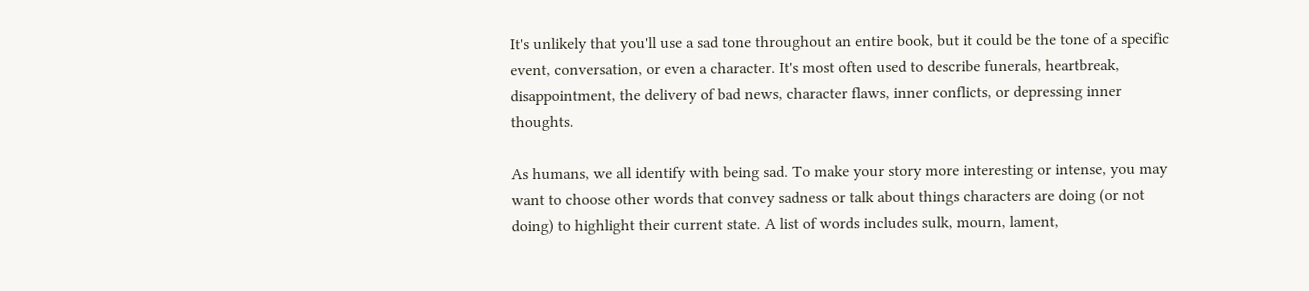It's unlikely that you'll use a sad tone throughout an entire book, but it could be the tone of a specific event, conversation, or even a character. It's most often used to describe funerals, heartbreak, disappointment, the delivery of bad news, character flaws, inner conflicts, or depressing inner thoughts.

As humans, we all identify with being sad. To make your story more interesting or intense, you may want to choose other words that convey sadness or talk about things characters are doing (or not doing) to highlight their current state. A list of words includes sulk, mourn, lament,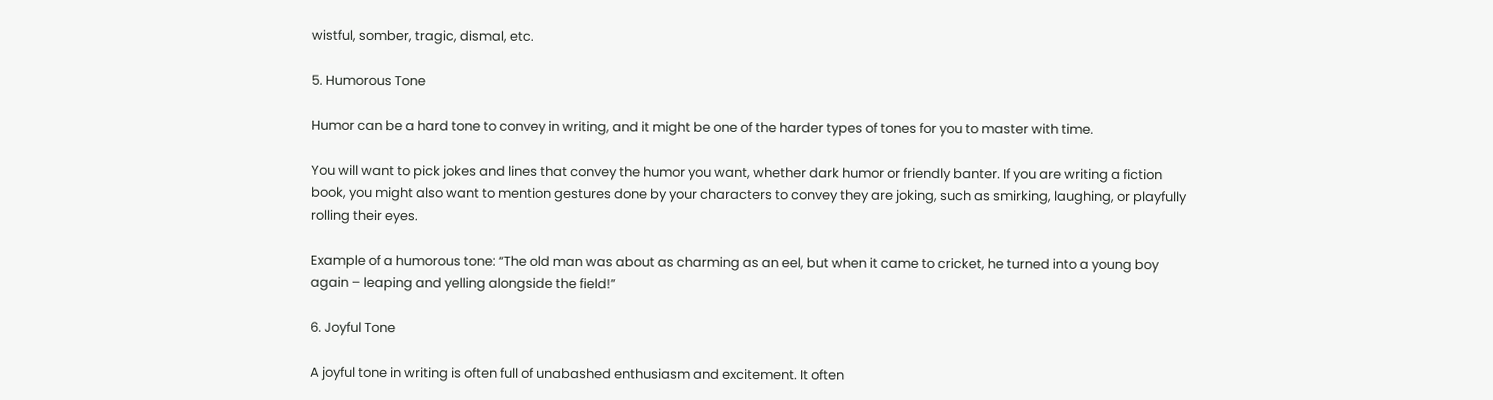wistful, somber, tragic, dismal, etc.

5. Humorous Tone

Humor can be a hard tone to convey in writing, and it might be one of the harder types of tones for you to master with time.

You will want to pick jokes and lines that convey the humor you want, whether dark humor or friendly banter. If you are writing a fiction book, you might also want to mention gestures done by your characters to convey they are joking, such as smirking, laughing, or playfully rolling their eyes.

Example of a humorous tone: “The old man was about as charming as an eel, but when it came to cricket, he turned into a young boy again – leaping and yelling alongside the field!”

6. Joyful Tone

A joyful tone in writing is often full of unabashed enthusiasm and excitement. It often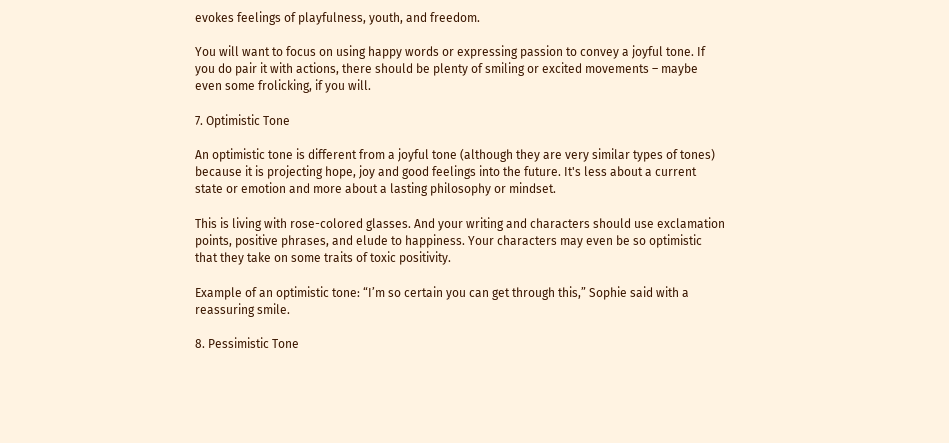evokes feelings of playfulness, youth, and freedom.

You will want to focus on using happy words or expressing passion to convey a joyful tone. If you do pair it with actions, there should be plenty of smiling or excited movements – maybe even some frolicking, if you will.

7. Optimistic Tone

An optimistic tone is different from a joyful tone (although they are very similar types of tones) because it is projecting hope, joy and good feelings into the future. It's less about a current state or emotion and more about a lasting philosophy or mindset.

This is living with rose-colored glasses. And your writing and characters should use exclamation points, positive phrases, and elude to happiness. Your characters may even be so optimistic that they take on some traits of toxic positivity.

Example of an optimistic tone: “I’m so certain you can get through this,” Sophie said with a reassuring smile.

8. Pessimistic Tone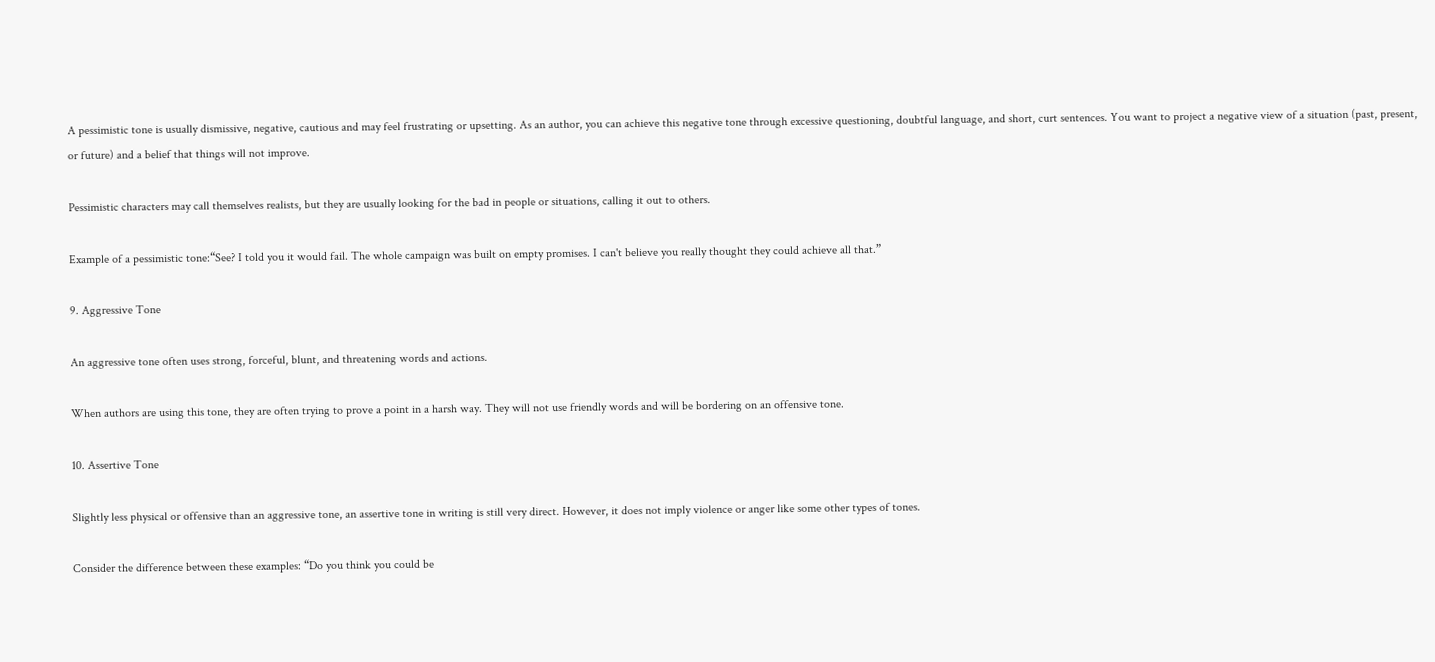A pessimistic tone is usually dismissive, negative, cautious and may feel frustrating or upsetting. As an author, you can achieve this negative tone through excessive questioning, doubtful language, and short, curt sentences. You want to project a negative view of a situation (past, present, or future) and a belief that things will not improve.

Pessimistic characters may call themselves realists, but they are usually looking for the bad in people or situations, calling it out to others.

Example of a pessimistic tone:“See? I told you it would fail. The whole campaign was built on empty promises. I can't believe you really thought they could achieve all that.”

9. Aggressive Tone

An aggressive tone often uses strong, forceful, blunt, and threatening words and actions.

When authors are using this tone, they are often trying to prove a point in a harsh way. They will not use friendly words and will be bordering on an offensive tone.

10. Assertive Tone

Slightly less physical or offensive than an aggressive tone, an assertive tone in writing is still very direct. However, it does not imply violence or anger like some other types of tones.

Consider the difference between these examples: “Do you think you could be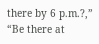there by 6 p.m.?,” “Be there at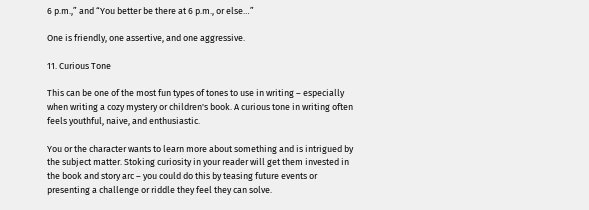6 p.m.,” and “You better be there at 6 p.m., or else…”

One is friendly, one assertive, and one aggressive.

11. Curious Tone

This can be one of the most fun types of tones to use in writing – especially when writing a cozy mystery or children's book. A curious tone in writing often feels youthful, naive, and enthusiastic.

You or the character wants to learn more about something and is intrigued by the subject matter. Stoking curiosity in your reader will get them invested in the book and story arc – you could do this by teasing future events or presenting a challenge or riddle they feel they can solve.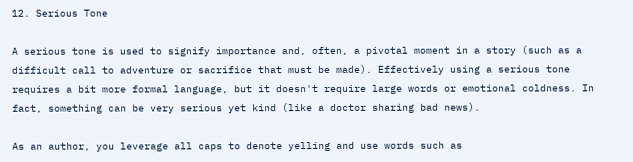12. Serious Tone

A serious tone is used to signify importance and, often, a pivotal moment in a story (such as a difficult call to adventure or sacrifice that must be made). Effectively using a serious tone requires a bit more formal language, but it doesn't require large words or emotional coldness. In fact, something can be very serious yet kind (like a doctor sharing bad news).

As an author, you leverage all caps to denote yelling and use words such as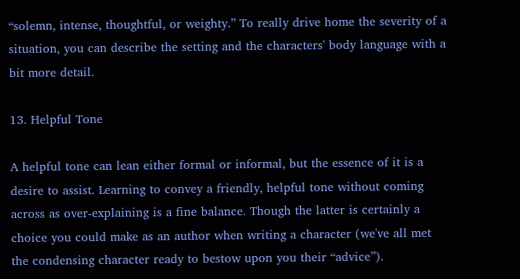“solemn, intense, thoughtful, or weighty.” To really drive home the severity of a situation, you can describe the setting and the characters' body language with a bit more detail.

13. Helpful Tone

A helpful tone can lean either formal or informal, but the essence of it is a desire to assist. Learning to convey a friendly, helpful tone without coming across as over-explaining is a fine balance. Though the latter is certainly a choice you could make as an author when writing a character (we've all met the condensing character ready to bestow upon you their “advice”).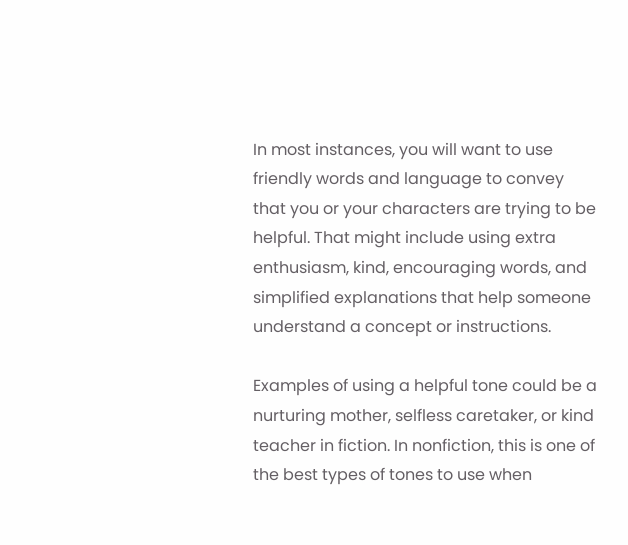In most instances, you will want to use friendly words and language to convey that you or your characters are trying to be helpful. That might include using extra enthusiasm, kind, encouraging words, and simplified explanations that help someone understand a concept or instructions.

Examples of using a helpful tone could be a nurturing mother, selfless caretaker, or kind teacher in fiction. In nonfiction, this is one of the best types of tones to use when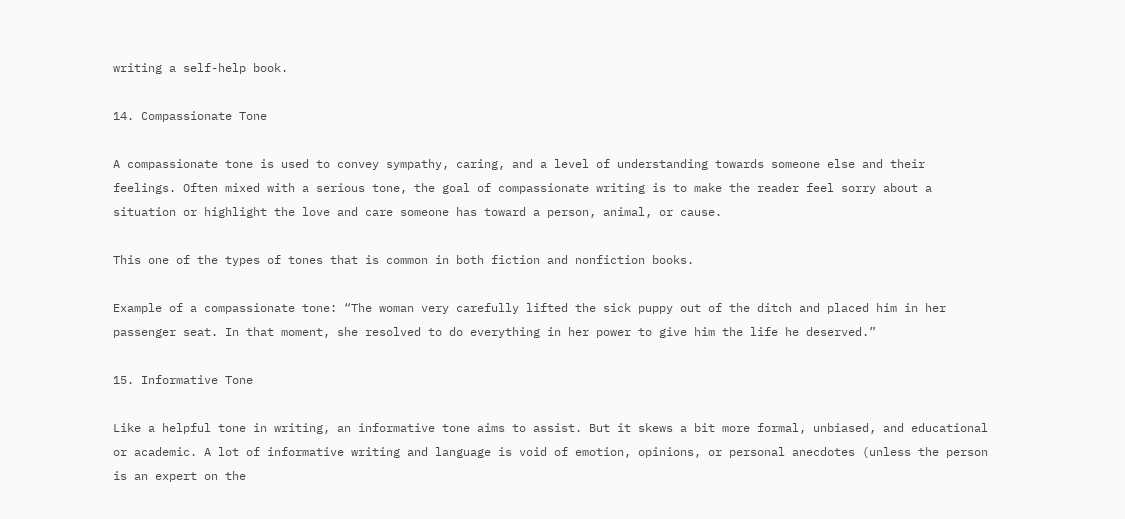writing a self-help book.

14. Compassionate Tone

A compassionate tone is used to convey sympathy, caring, and a level of understanding towards someone else and their feelings. Often mixed with a serious tone, the goal of compassionate writing is to make the reader feel sorry about a situation or highlight the love and care someone has toward a person, animal, or cause.

This one of the types of tones that is common in both fiction and nonfiction books.

Example of a compassionate tone: “The woman very carefully lifted the sick puppy out of the ditch and placed him in her passenger seat. In that moment, she resolved to do everything in her power to give him the life he deserved.”

15. Informative Tone

Like a helpful tone in writing, an informative tone aims to assist. But it skews a bit more formal, unbiased, and educational or academic. A lot of informative writing and language is void of emotion, opinions, or personal anecdotes (unless the person is an expert on the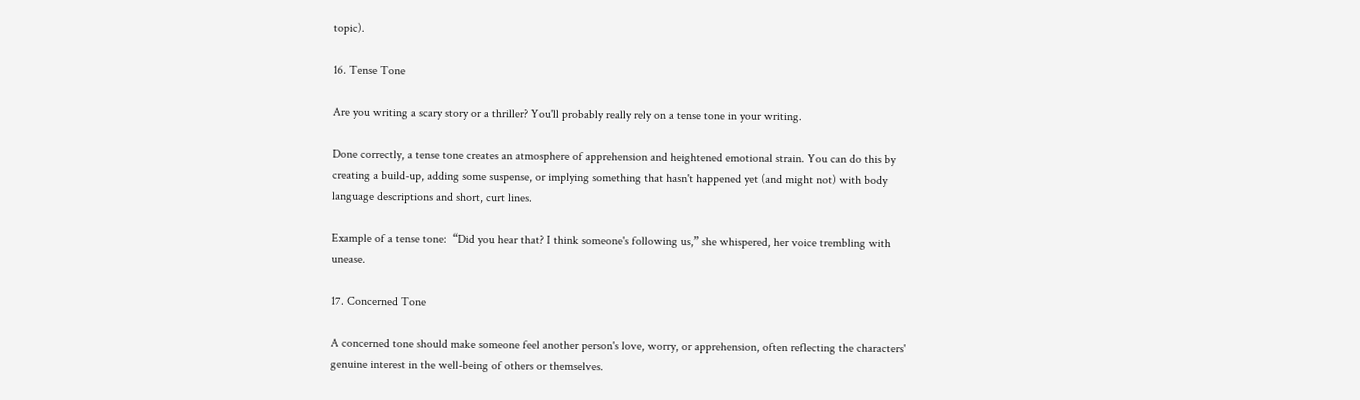topic).

16. Tense Tone

Are you writing a scary story or a thriller? You'll probably really rely on a tense tone in your writing.

Done correctly, a tense tone creates an atmosphere of apprehension and heightened emotional strain. You can do this by creating a build-up, adding some suspense, or implying something that hasn't happened yet (and might not) with body language descriptions and short, curt lines.

Example of a tense tone:  “Did you hear that? I think someone's following us,” she whispered, her voice trembling with unease.

17. Concerned Tone

A concerned tone should make someone feel another person's love, worry, or apprehension, often reflecting the characters' genuine interest in the well-being of others or themselves.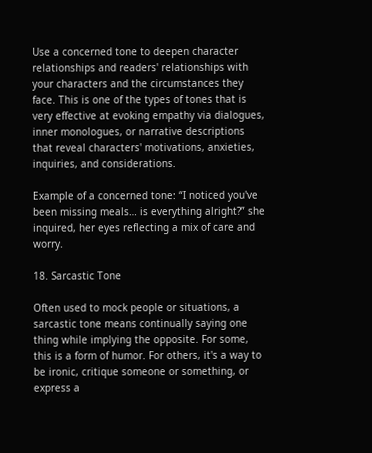Use a concerned tone to deepen character relationships and readers' relationships with your characters and the circumstances they face. This is one of the types of tones that is very effective at evoking empathy via dialogues, inner monologues, or narrative descriptions that reveal characters' motivations, anxieties, inquiries, and considerations.

Example of a concerned tone: “I noticed you've been missing meals… is everything alright?” she inquired, her eyes reflecting a mix of care and worry.

18. Sarcastic Tone

Often used to mock people or situations, a sarcastic tone means continually saying one thing while implying the opposite. For some, this is a form of humor. For others, it's a way to be ironic, critique someone or something, or express a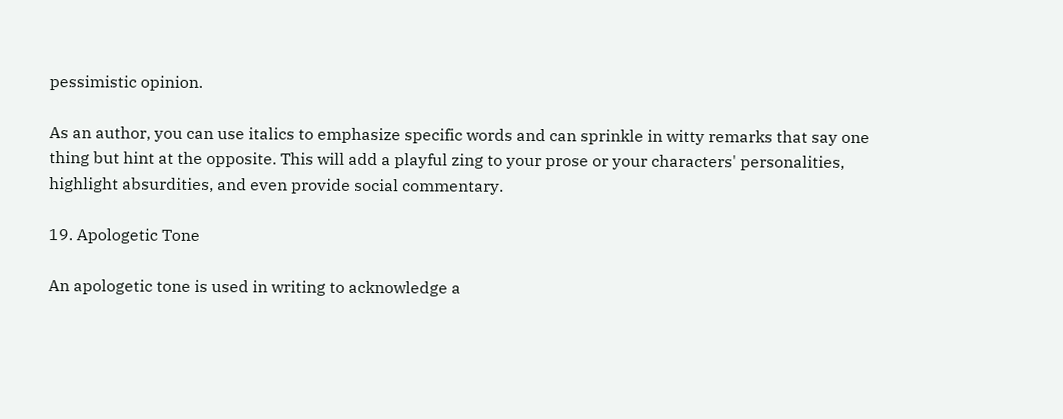pessimistic opinion.

As an author, you can use italics to emphasize specific words and can sprinkle in witty remarks that say one thing but hint at the opposite. This will add a playful zing to your prose or your characters' personalities, highlight absurdities, and even provide social commentary.

19. Apologetic Tone

An apologetic tone is used in writing to acknowledge a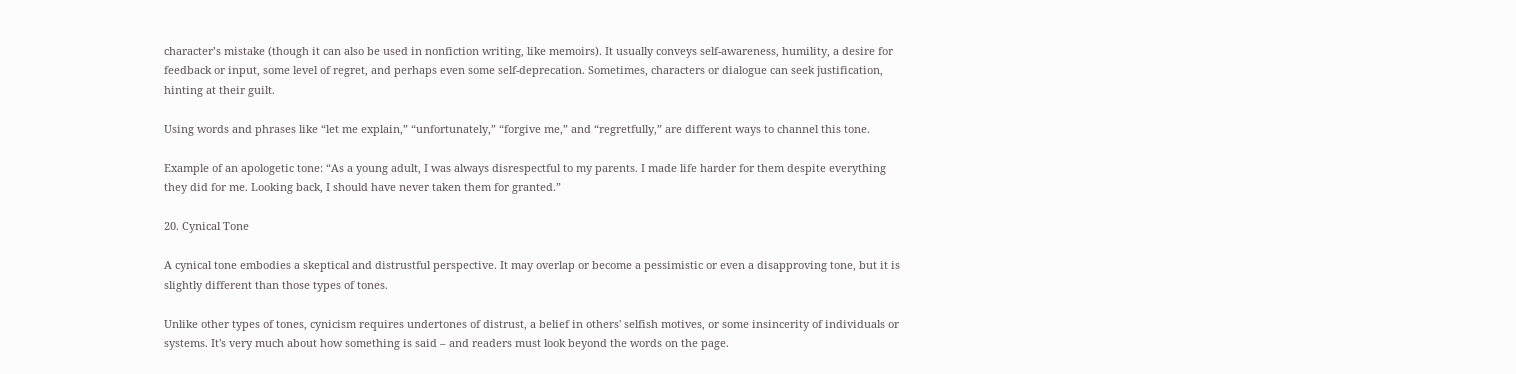character’s mistake (though it can also be used in nonfiction writing, like memoirs). It usually conveys self-awareness, humility, a desire for feedback or input, some level of regret, and perhaps even some self-deprecation. Sometimes, characters or dialogue can seek justification, hinting at their guilt.

Using words and phrases like “let me explain,” “unfortunately,” “forgive me,” and “regretfully,” are different ways to channel this tone.

Example of an apologetic tone: “As a young adult, I was always disrespectful to my parents. I made life harder for them despite everything they did for me. Looking back, I should have never taken them for granted.”

20. Cynical Tone

A cynical tone embodies a skeptical and distrustful perspective. It may overlap or become a pessimistic or even a disapproving tone, but it is slightly different than those types of tones.

Unlike other types of tones, cynicism requires undertones of distrust, a belief in others' selfish motives, or some insincerity of individuals or systems. It's very much about how something is said – and readers must look beyond the words on the page.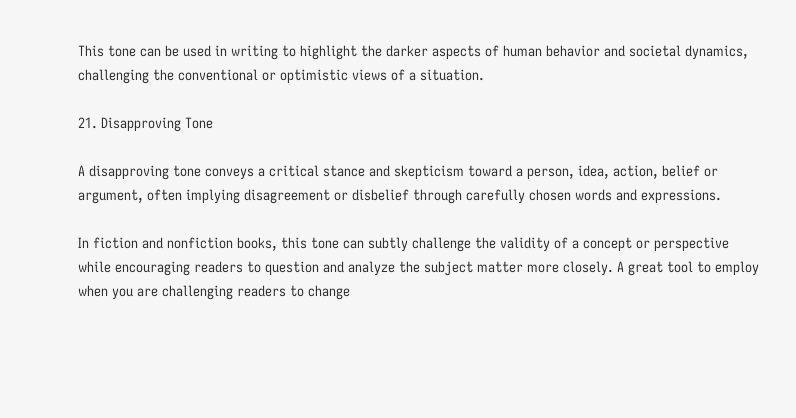This tone can be used in writing to highlight the darker aspects of human behavior and societal dynamics, challenging the conventional or optimistic views of a situation.

21. Disapproving Tone

A disapproving tone conveys a critical stance and skepticism toward a person, idea, action, belief or argument, often implying disagreement or disbelief through carefully chosen words and expressions.

In fiction and nonfiction books, this tone can subtly challenge the validity of a concept or perspective while encouraging readers to question and analyze the subject matter more closely. A great tool to employ when you are challenging readers to change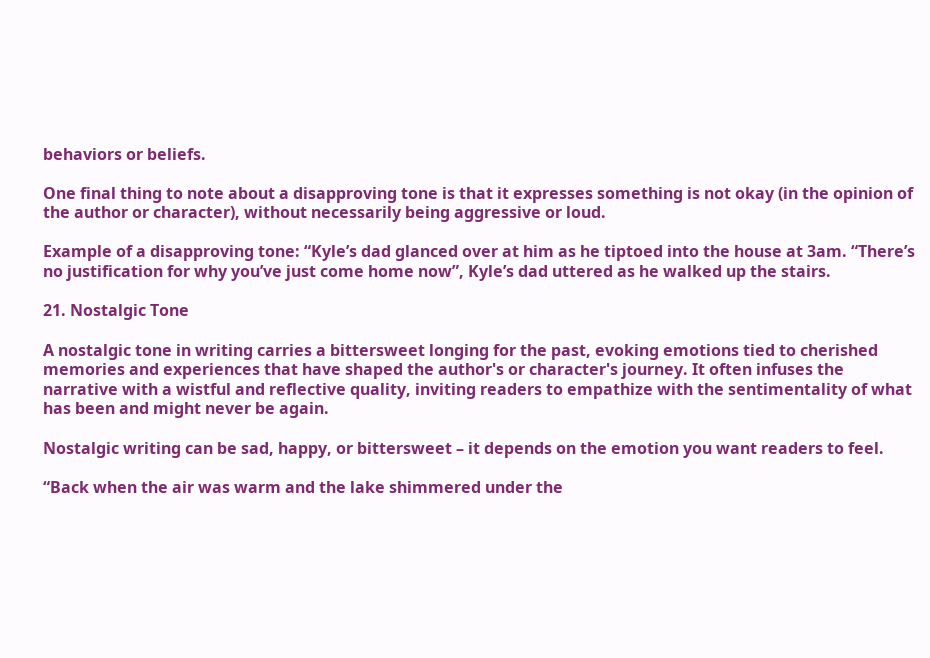behaviors or beliefs.

One final thing to note about a disapproving tone is that it expresses something is not okay (in the opinion of the author or character), without necessarily being aggressive or loud.

Example of a disapproving tone: “Kyle’s dad glanced over at him as he tiptoed into the house at 3am. “There’s no justification for why you’ve just come home now”, Kyle’s dad uttered as he walked up the stairs.

21. Nostalgic Tone

A nostalgic tone in writing carries a bittersweet longing for the past, evoking emotions tied to cherished memories and experiences that have shaped the author's or character's journey. It often infuses the narrative with a wistful and reflective quality, inviting readers to empathize with the sentimentality of what has been and might never be again.

Nostalgic writing can be sad, happy, or bittersweet – it depends on the emotion you want readers to feel.

“Back when the air was warm and the lake shimmered under the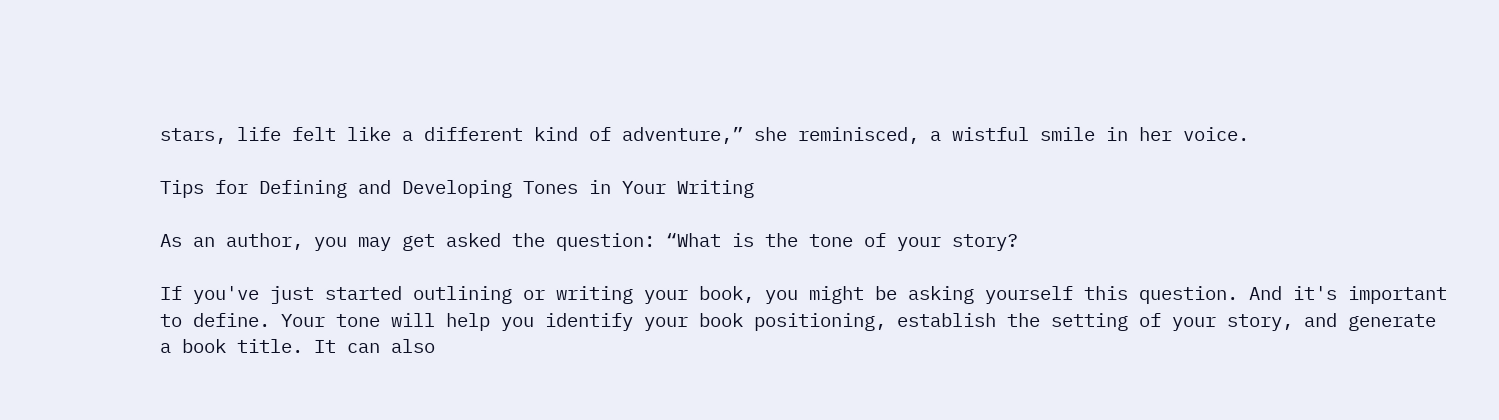stars, life felt like a different kind of adventure,” she reminisced, a wistful smile in her voice.

Tips for Defining and Developing Tones in Your Writing

As an author, you may get asked the question: “What is the tone of your story?

If you've just started outlining or writing your book, you might be asking yourself this question. And it's important to define. Your tone will help you identify your book positioning, establish the setting of your story, and generate a book title. It can also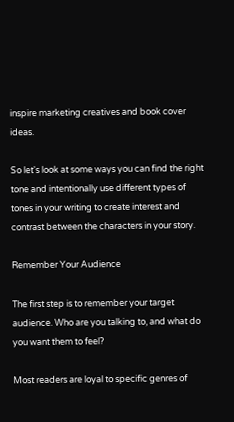inspire marketing creatives and book cover ideas.

So let's look at some ways you can find the right tone and intentionally use different types of tones in your writing to create interest and contrast between the characters in your story.

Remember Your Audience

The first step is to remember your target audience. Who are you talking to, and what do you want them to feel?

Most readers are loyal to specific genres of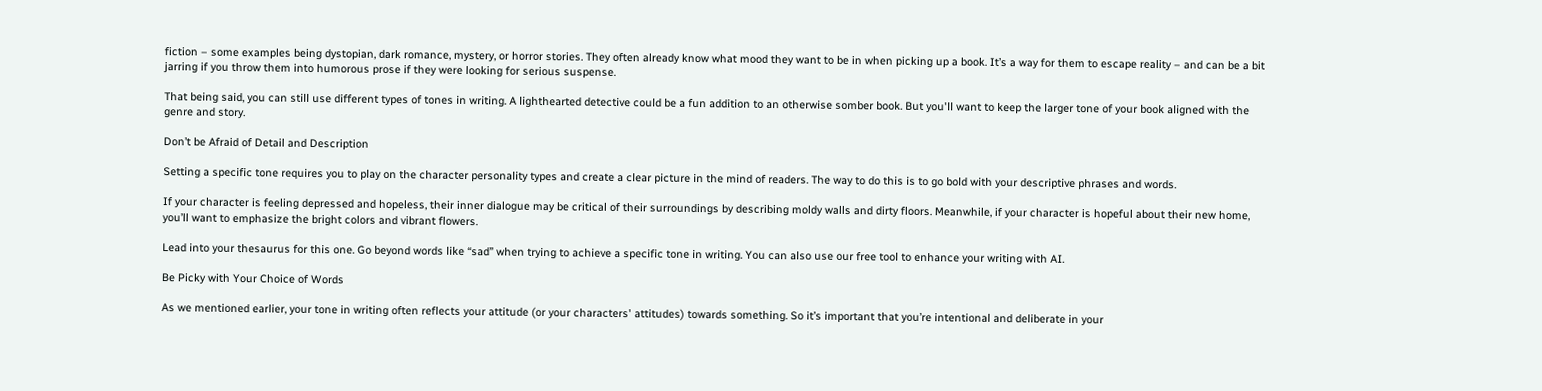fiction – some examples being dystopian, dark romance, mystery, or horror stories. They often already know what mood they want to be in when picking up a book. It’s a way for them to escape reality – and can be a bit jarring if you throw them into humorous prose if they were looking for serious suspense.

That being said, you can still use different types of tones in writing. A lighthearted detective could be a fun addition to an otherwise somber book. But you'll want to keep the larger tone of your book aligned with the genre and story.

Don’t be Afraid of Detail and Description

Setting a specific tone requires you to play on the character personality types and create a clear picture in the mind of readers. The way to do this is to go bold with your descriptive phrases and words.

If your character is feeling depressed and hopeless, their inner dialogue may be critical of their surroundings by describing moldy walls and dirty floors. Meanwhile, if your character is hopeful about their new home, you’ll want to emphasize the bright colors and vibrant flowers.

Lead into your thesaurus for this one. Go beyond words like “sad” when trying to achieve a specific tone in writing. You can also use our free tool to enhance your writing with AI.

Be Picky with Your Choice of Words

As we mentioned earlier, your tone in writing often reflects your attitude (or your characters' attitudes) towards something. So it’s important that you’re intentional and deliberate in your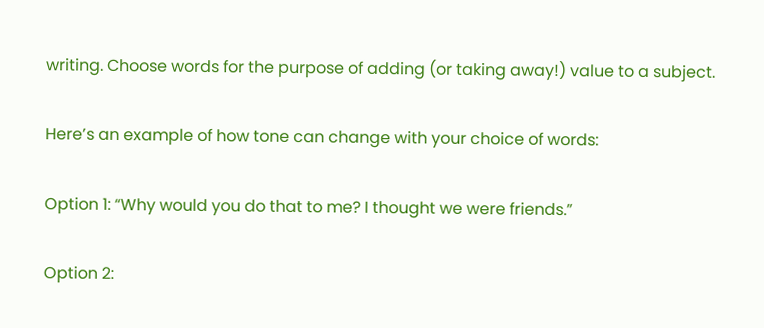writing. Choose words for the purpose of adding (or taking away!) value to a subject.

Here’s an example of how tone can change with your choice of words:

Option 1: “Why would you do that to me? I thought we were friends.”

Option 2: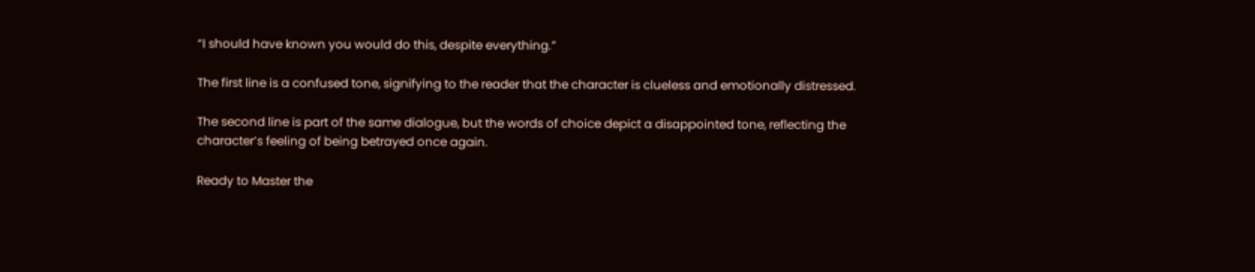“I should have known you would do this, despite everything.”

The first line is a confused tone, signifying to the reader that the character is clueless and emotionally distressed.

The second line is part of the same dialogue, but the words of choice depict a disappointed tone, reflecting the character’s feeling of being betrayed once again.

Ready to Master the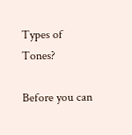Types of Tones?

Before you can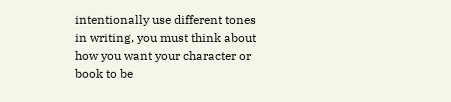intentionally use different tones in writing, you must think about how you want your character or book to be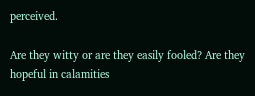perceived.

Are they witty or are they easily fooled? Are they hopeful in calamities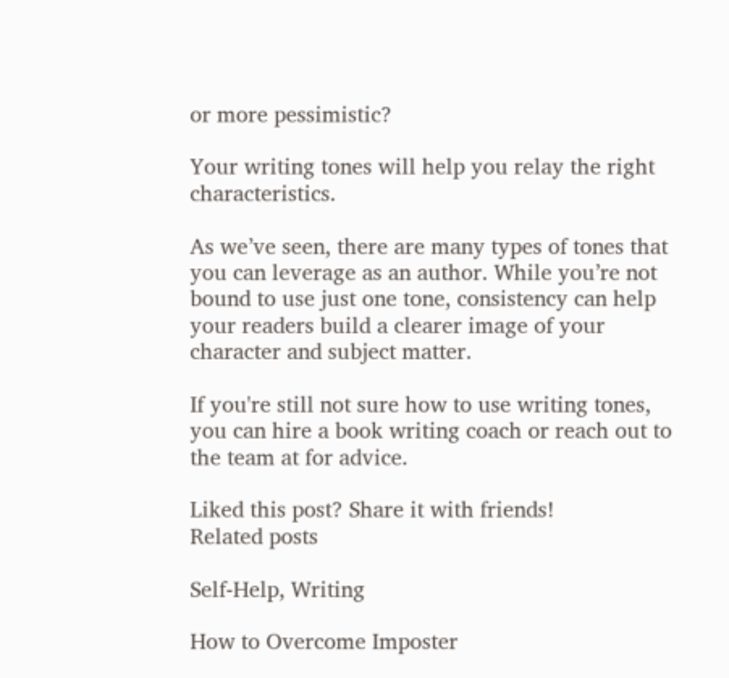or more pessimistic?

Your writing tones will help you relay the right characteristics.

As we’ve seen, there are many types of tones that you can leverage as an author. While you’re not bound to use just one tone, consistency can help your readers build a clearer image of your character and subject matter.

If you're still not sure how to use writing tones, you can hire a book writing coach or reach out to the team at for advice.

Liked this post? Share it with friends!
Related posts

Self-Help, Writing

How to Overcome Imposter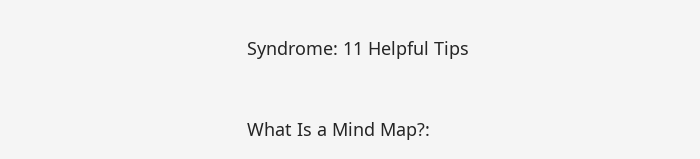Syndrome: 11 Helpful Tips


What Is a Mind Map?: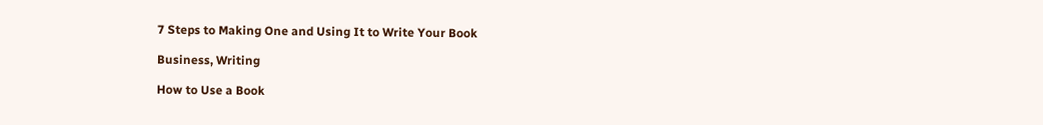7 Steps to Making One and Using It to Write Your Book

Business, Writing

How to Use a Book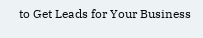to Get Leads for Your Business